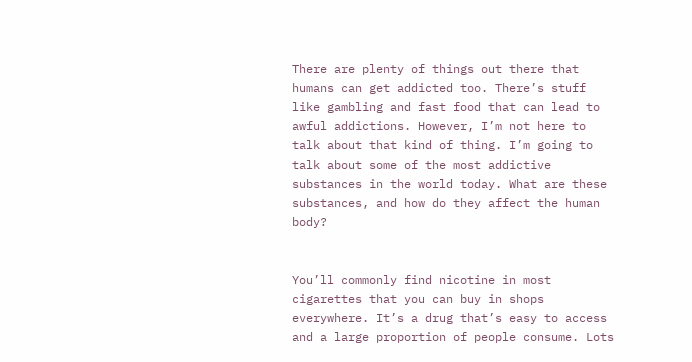There are plenty of things out there that humans can get addicted too. There’s stuff like gambling and fast food that can lead to awful addictions. However, I’m not here to talk about that kind of thing. I’m going to talk about some of the most addictive substances in the world today. What are these substances, and how do they affect the human body?


You’ll commonly find nicotine in most cigarettes that you can buy in shops everywhere. It’s a drug that’s easy to access and a large proportion of people consume. Lots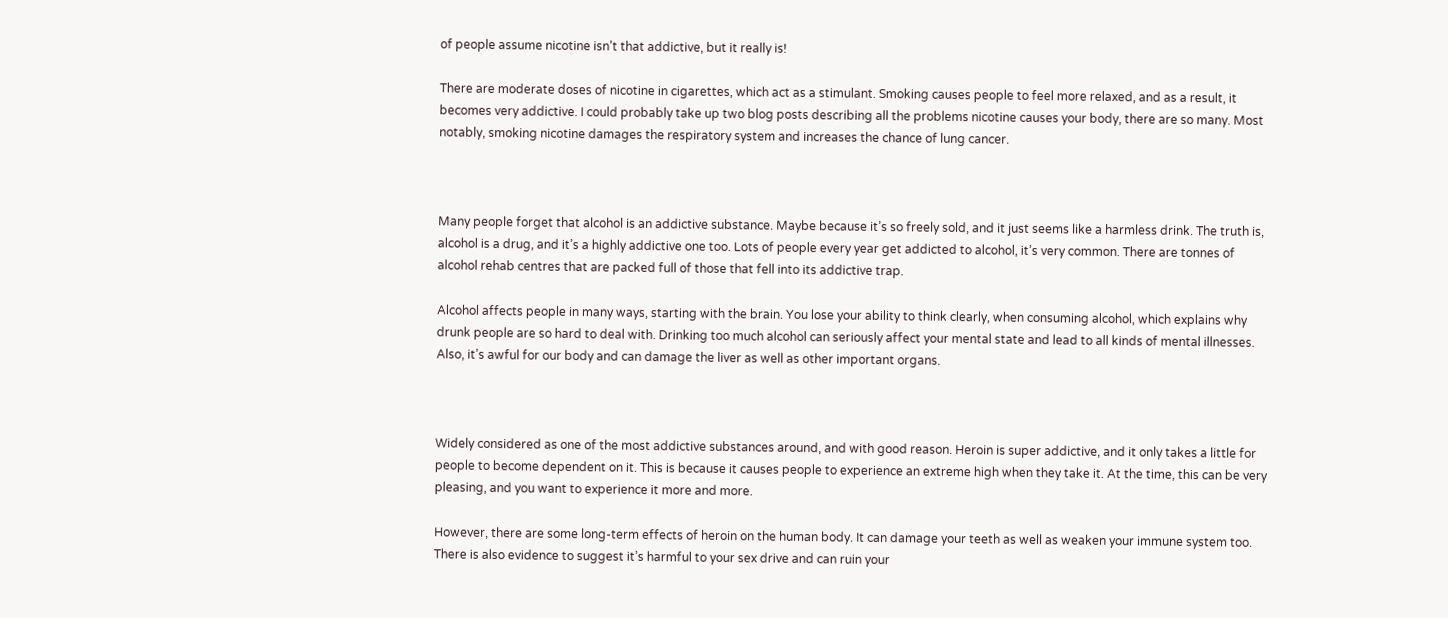of people assume nicotine isn’t that addictive, but it really is!

There are moderate doses of nicotine in cigarettes, which act as a stimulant. Smoking causes people to feel more relaxed, and as a result, it becomes very addictive. I could probably take up two blog posts describing all the problems nicotine causes your body, there are so many. Most notably, smoking nicotine damages the respiratory system and increases the chance of lung cancer.



Many people forget that alcohol is an addictive substance. Maybe because it’s so freely sold, and it just seems like a harmless drink. The truth is, alcohol is a drug, and it’s a highly addictive one too. Lots of people every year get addicted to alcohol, it’s very common. There are tonnes of alcohol rehab centres that are packed full of those that fell into its addictive trap.

Alcohol affects people in many ways, starting with the brain. You lose your ability to think clearly, when consuming alcohol, which explains why drunk people are so hard to deal with. Drinking too much alcohol can seriously affect your mental state and lead to all kinds of mental illnesses. Also, it’s awful for our body and can damage the liver as well as other important organs.



Widely considered as one of the most addictive substances around, and with good reason. Heroin is super addictive, and it only takes a little for people to become dependent on it. This is because it causes people to experience an extreme high when they take it. At the time, this can be very pleasing, and you want to experience it more and more.

However, there are some long-term effects of heroin on the human body. It can damage your teeth as well as weaken your immune system too. There is also evidence to suggest it’s harmful to your sex drive and can ruin your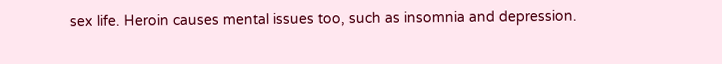sex life. Heroin causes mental issues too, such as insomnia and depression.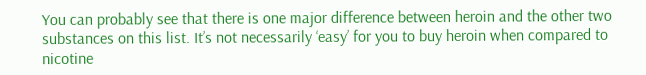You can probably see that there is one major difference between heroin and the other two substances on this list. It’s not necessarily ‘easy’ for you to buy heroin when compared to nicotine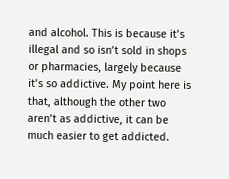and alcohol. This is because it’s illegal and so isn’t sold in shops or pharmacies, largely because it’s so addictive. My point here is that, although the other two aren’t as addictive, it can be much easier to get addicted.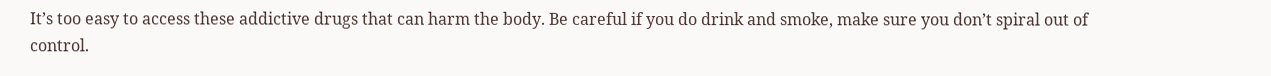It’s too easy to access these addictive drugs that can harm the body. Be careful if you do drink and smoke, make sure you don’t spiral out of control.